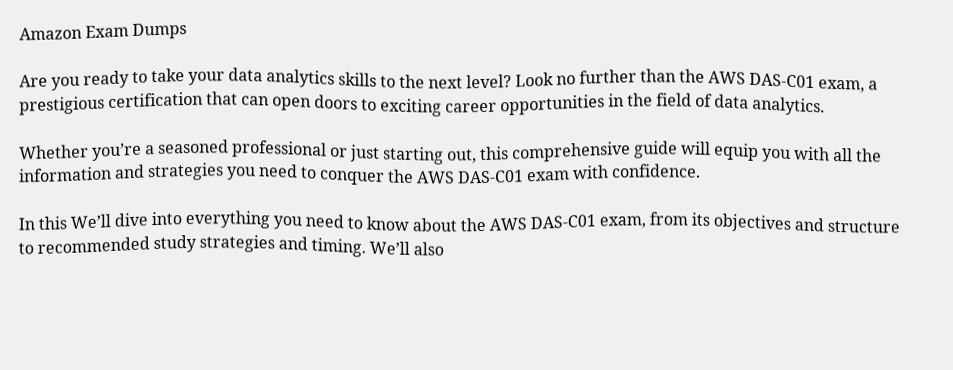Amazon Exam Dumps

Are you ready to take your data analytics skills to the next level? Look no further than the AWS DAS-C01 exam, a prestigious certification that can open doors to exciting career opportunities in the field of data analytics.

Whether you’re a seasoned professional or just starting out, this comprehensive guide will equip you with all the information and strategies you need to conquer the AWS DAS-C01 exam with confidence.

In this We’ll dive into everything you need to know about the AWS DAS-C01 exam, from its objectives and structure to recommended study strategies and timing. We’ll also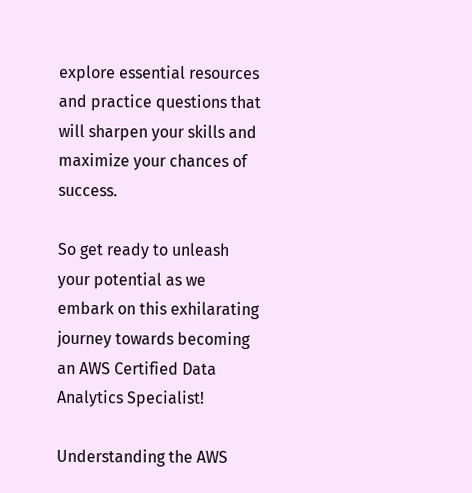explore essential resources and practice questions that will sharpen your skills and maximize your chances of success.

So get ready to unleash your potential as we embark on this exhilarating journey towards becoming an AWS Certified Data Analytics Specialist!

Understanding the AWS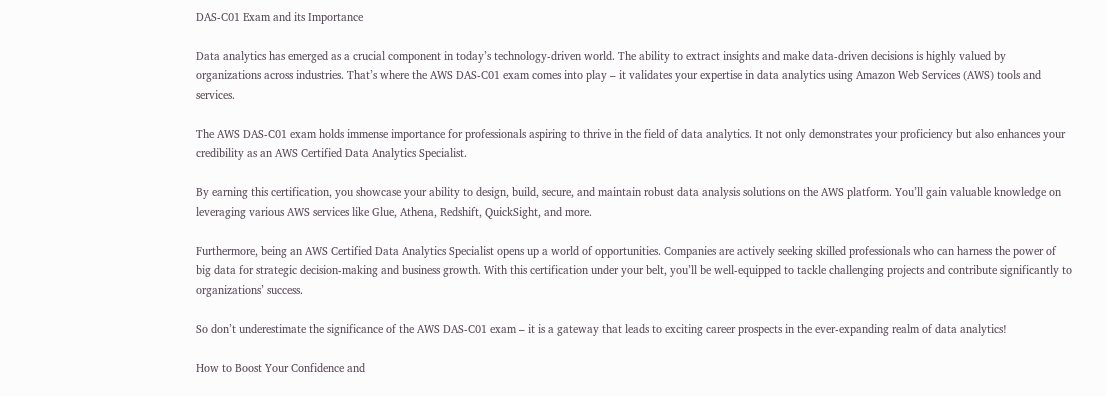DAS-C01 Exam and its Importance

Data analytics has emerged as a crucial component in today’s technology-driven world. The ability to extract insights and make data-driven decisions is highly valued by organizations across industries. That’s where the AWS DAS-C01 exam comes into play – it validates your expertise in data analytics using Amazon Web Services (AWS) tools and services.

The AWS DAS-C01 exam holds immense importance for professionals aspiring to thrive in the field of data analytics. It not only demonstrates your proficiency but also enhances your credibility as an AWS Certified Data Analytics Specialist.

By earning this certification, you showcase your ability to design, build, secure, and maintain robust data analysis solutions on the AWS platform. You’ll gain valuable knowledge on leveraging various AWS services like Glue, Athena, Redshift, QuickSight, and more.

Furthermore, being an AWS Certified Data Analytics Specialist opens up a world of opportunities. Companies are actively seeking skilled professionals who can harness the power of big data for strategic decision-making and business growth. With this certification under your belt, you’ll be well-equipped to tackle challenging projects and contribute significantly to organizations’ success.

So don’t underestimate the significance of the AWS DAS-C01 exam – it is a gateway that leads to exciting career prospects in the ever-expanding realm of data analytics!

How to Boost Your Confidence and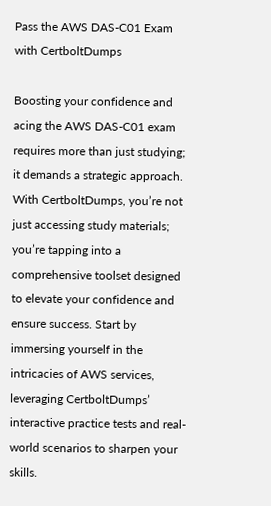Pass the AWS DAS-C01 Exam with CertboltDumps

Boosting your confidence and acing the AWS DAS-C01 exam requires more than just studying; it demands a strategic approach. With CertboltDumps, you’re not just accessing study materials; you’re tapping into a comprehensive toolset designed to elevate your confidence and ensure success. Start by immersing yourself in the intricacies of AWS services, leveraging CertboltDumps’ interactive practice tests and real-world scenarios to sharpen your skills.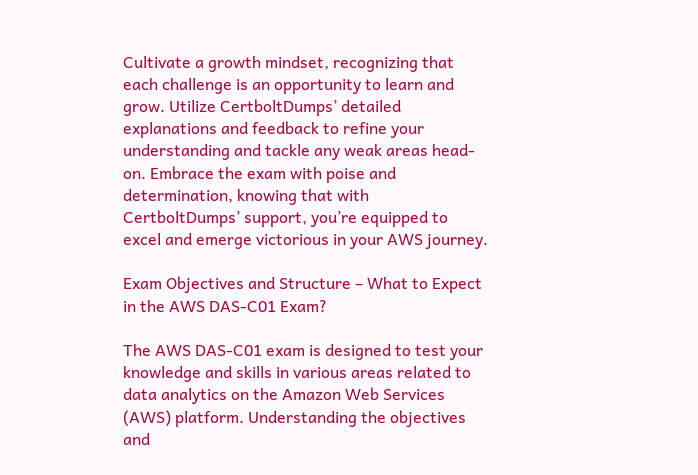Cultivate a growth mindset, recognizing that each challenge is an opportunity to learn and grow. Utilize CertboltDumps’ detailed explanations and feedback to refine your understanding and tackle any weak areas head-on. Embrace the exam with poise and determination, knowing that with CertboltDumps’ support, you’re equipped to excel and emerge victorious in your AWS journey.

Exam Objectives and Structure – What to Expect in the AWS DAS-C01 Exam?

The AWS DAS-C01 exam is designed to test your knowledge and skills in various areas related to data analytics on the Amazon Web Services (AWS) platform. Understanding the objectives and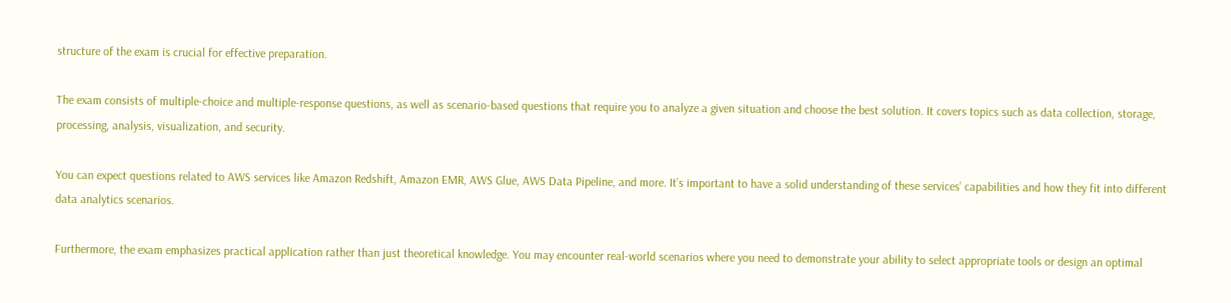structure of the exam is crucial for effective preparation.

The exam consists of multiple-choice and multiple-response questions, as well as scenario-based questions that require you to analyze a given situation and choose the best solution. It covers topics such as data collection, storage, processing, analysis, visualization, and security.

You can expect questions related to AWS services like Amazon Redshift, Amazon EMR, AWS Glue, AWS Data Pipeline, and more. It’s important to have a solid understanding of these services’ capabilities and how they fit into different data analytics scenarios.

Furthermore, the exam emphasizes practical application rather than just theoretical knowledge. You may encounter real-world scenarios where you need to demonstrate your ability to select appropriate tools or design an optimal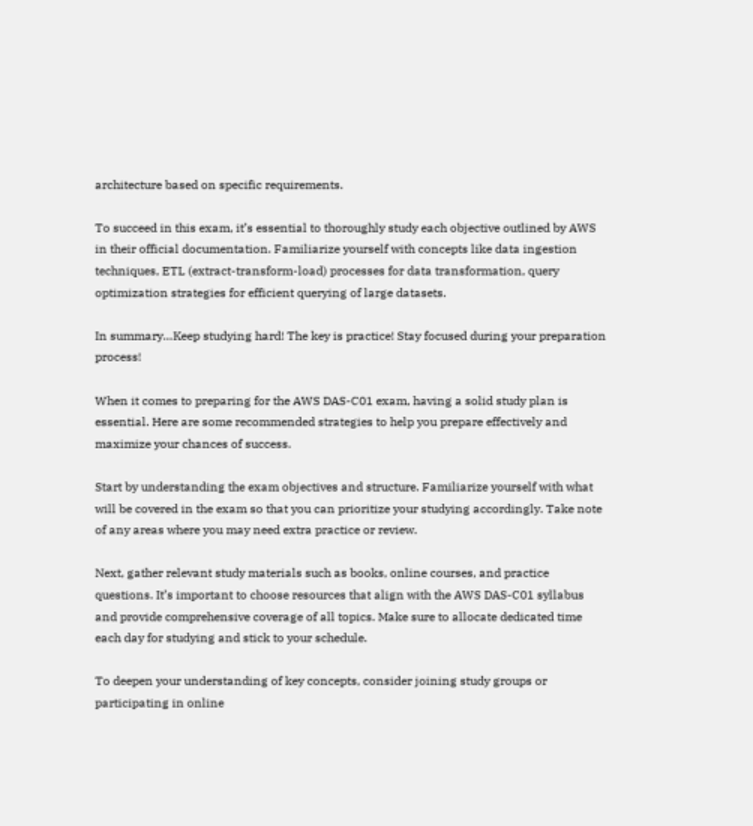architecture based on specific requirements.

To succeed in this exam, it’s essential to thoroughly study each objective outlined by AWS in their official documentation. Familiarize yourself with concepts like data ingestion techniques, ETL (extract-transform-load) processes for data transformation, query optimization strategies for efficient querying of large datasets.

In summary…Keep studying hard! The key is practice! Stay focused during your preparation process!

When it comes to preparing for the AWS DAS-C01 exam, having a solid study plan is essential. Here are some recommended strategies to help you prepare effectively and maximize your chances of success.

Start by understanding the exam objectives and structure. Familiarize yourself with what will be covered in the exam so that you can prioritize your studying accordingly. Take note of any areas where you may need extra practice or review.

Next, gather relevant study materials such as books, online courses, and practice questions. It’s important to choose resources that align with the AWS DAS-C01 syllabus and provide comprehensive coverage of all topics. Make sure to allocate dedicated time each day for studying and stick to your schedule.

To deepen your understanding of key concepts, consider joining study groups or participating in online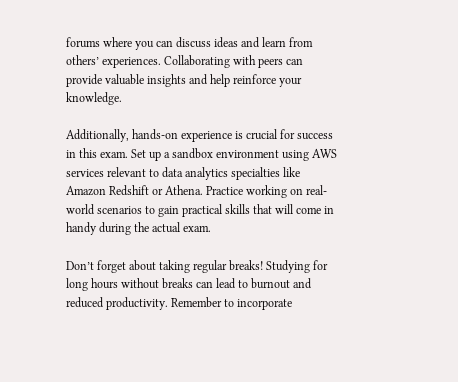forums where you can discuss ideas and learn from others’ experiences. Collaborating with peers can provide valuable insights and help reinforce your knowledge.

Additionally, hands-on experience is crucial for success in this exam. Set up a sandbox environment using AWS services relevant to data analytics specialties like Amazon Redshift or Athena. Practice working on real-world scenarios to gain practical skills that will come in handy during the actual exam.

Don’t forget about taking regular breaks! Studying for long hours without breaks can lead to burnout and reduced productivity. Remember to incorporate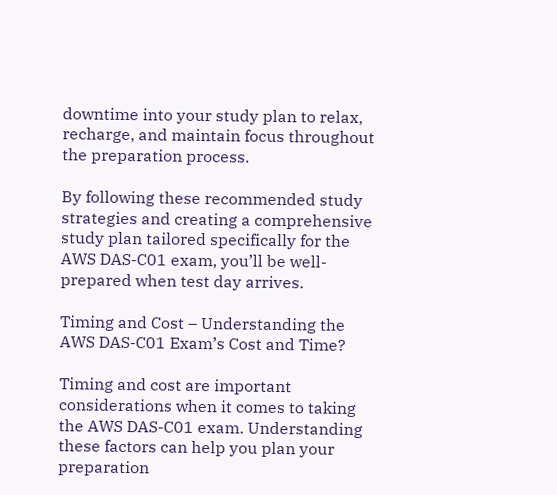downtime into your study plan to relax, recharge, and maintain focus throughout the preparation process.

By following these recommended study strategies and creating a comprehensive study plan tailored specifically for the AWS DAS-C01 exam, you’ll be well-prepared when test day arrives.

Timing and Cost – Understanding the AWS DAS-C01 Exam’s Cost and Time?

Timing and cost are important considerations when it comes to taking the AWS DAS-C01 exam. Understanding these factors can help you plan your preparation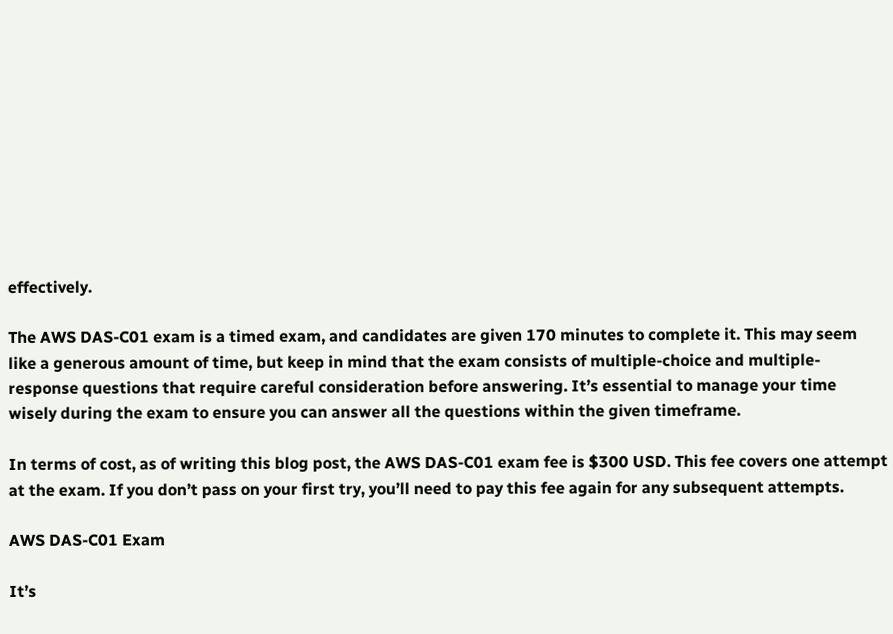effectively.

The AWS DAS-C01 exam is a timed exam, and candidates are given 170 minutes to complete it. This may seem like a generous amount of time, but keep in mind that the exam consists of multiple-choice and multiple-response questions that require careful consideration before answering. It’s essential to manage your time wisely during the exam to ensure you can answer all the questions within the given timeframe.

In terms of cost, as of writing this blog post, the AWS DAS-C01 exam fee is $300 USD. This fee covers one attempt at the exam. If you don’t pass on your first try, you’ll need to pay this fee again for any subsequent attempts.

AWS DAS-C01 Exam

It’s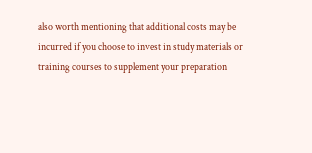also worth mentioning that additional costs may be incurred if you choose to invest in study materials or training courses to supplement your preparation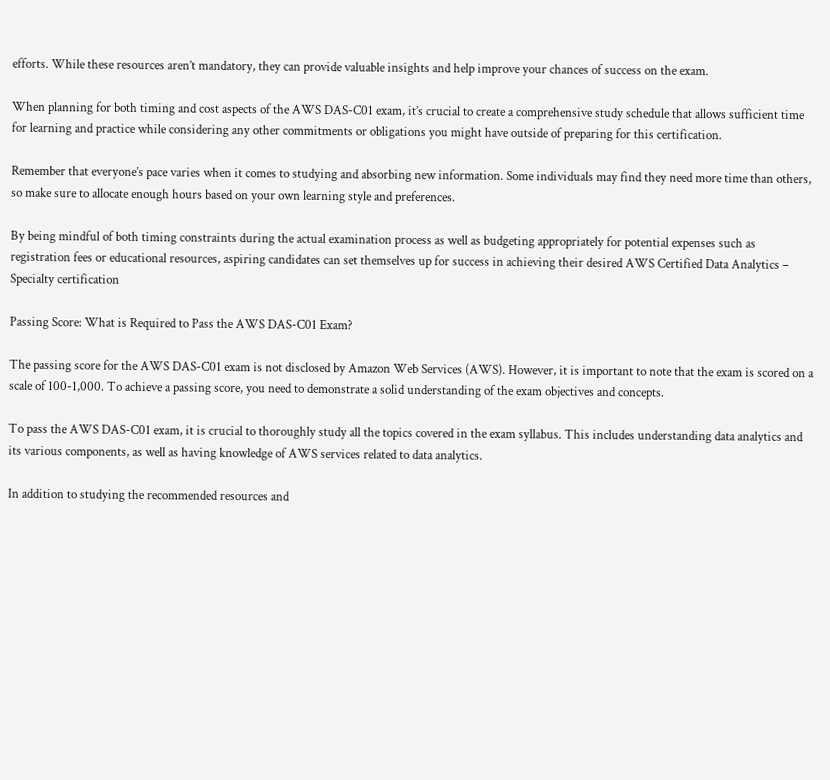efforts. While these resources aren’t mandatory, they can provide valuable insights and help improve your chances of success on the exam.

When planning for both timing and cost aspects of the AWS DAS-C01 exam, it’s crucial to create a comprehensive study schedule that allows sufficient time for learning and practice while considering any other commitments or obligations you might have outside of preparing for this certification.

Remember that everyone’s pace varies when it comes to studying and absorbing new information. Some individuals may find they need more time than others, so make sure to allocate enough hours based on your own learning style and preferences.

By being mindful of both timing constraints during the actual examination process as well as budgeting appropriately for potential expenses such as registration fees or educational resources, aspiring candidates can set themselves up for success in achieving their desired AWS Certified Data Analytics – Specialty certification

Passing Score: What is Required to Pass the AWS DAS-C01 Exam?

The passing score for the AWS DAS-C01 exam is not disclosed by Amazon Web Services (AWS). However, it is important to note that the exam is scored on a scale of 100-1,000. To achieve a passing score, you need to demonstrate a solid understanding of the exam objectives and concepts.

To pass the AWS DAS-C01 exam, it is crucial to thoroughly study all the topics covered in the exam syllabus. This includes understanding data analytics and its various components, as well as having knowledge of AWS services related to data analytics.

In addition to studying the recommended resources and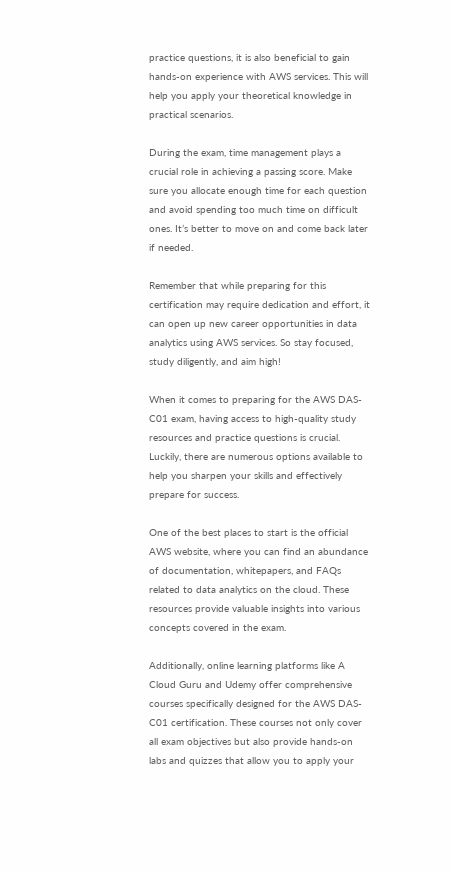practice questions, it is also beneficial to gain hands-on experience with AWS services. This will help you apply your theoretical knowledge in practical scenarios.

During the exam, time management plays a crucial role in achieving a passing score. Make sure you allocate enough time for each question and avoid spending too much time on difficult ones. It’s better to move on and come back later if needed.

Remember that while preparing for this certification may require dedication and effort, it can open up new career opportunities in data analytics using AWS services. So stay focused, study diligently, and aim high!

When it comes to preparing for the AWS DAS-C01 exam, having access to high-quality study resources and practice questions is crucial. Luckily, there are numerous options available to help you sharpen your skills and effectively prepare for success.

One of the best places to start is the official AWS website, where you can find an abundance of documentation, whitepapers, and FAQs related to data analytics on the cloud. These resources provide valuable insights into various concepts covered in the exam.

Additionally, online learning platforms like A Cloud Guru and Udemy offer comprehensive courses specifically designed for the AWS DAS-C01 certification. These courses not only cover all exam objectives but also provide hands-on labs and quizzes that allow you to apply your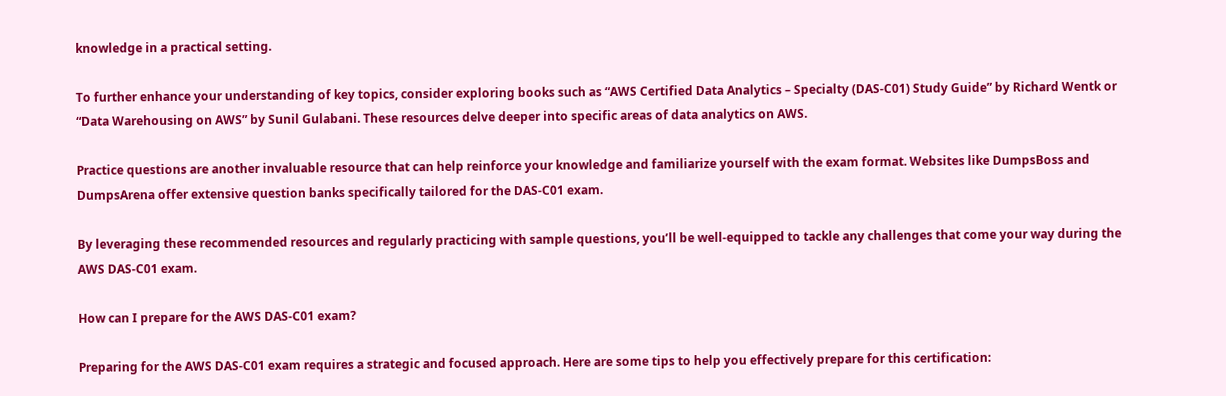knowledge in a practical setting.

To further enhance your understanding of key topics, consider exploring books such as “AWS Certified Data Analytics – Specialty (DAS-C01) Study Guide” by Richard Wentk or “Data Warehousing on AWS” by Sunil Gulabani. These resources delve deeper into specific areas of data analytics on AWS.

Practice questions are another invaluable resource that can help reinforce your knowledge and familiarize yourself with the exam format. Websites like DumpsBoss and DumpsArena offer extensive question banks specifically tailored for the DAS-C01 exam.

By leveraging these recommended resources and regularly practicing with sample questions, you’ll be well-equipped to tackle any challenges that come your way during the AWS DAS-C01 exam.

How can I prepare for the AWS DAS-C01 exam?

Preparing for the AWS DAS-C01 exam requires a strategic and focused approach. Here are some tips to help you effectively prepare for this certification: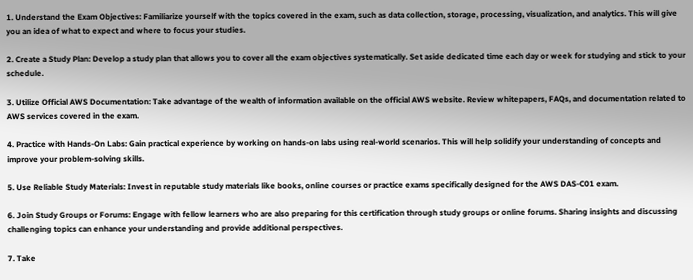1. Understand the Exam Objectives: Familiarize yourself with the topics covered in the exam, such as data collection, storage, processing, visualization, and analytics. This will give you an idea of what to expect and where to focus your studies.

2. Create a Study Plan: Develop a study plan that allows you to cover all the exam objectives systematically. Set aside dedicated time each day or week for studying and stick to your schedule.

3. Utilize Official AWS Documentation: Take advantage of the wealth of information available on the official AWS website. Review whitepapers, FAQs, and documentation related to AWS services covered in the exam.

4. Practice with Hands-On Labs: Gain practical experience by working on hands-on labs using real-world scenarios. This will help solidify your understanding of concepts and improve your problem-solving skills.

5. Use Reliable Study Materials: Invest in reputable study materials like books, online courses or practice exams specifically designed for the AWS DAS-C01 exam.

6. Join Study Groups or Forums: Engage with fellow learners who are also preparing for this certification through study groups or online forums. Sharing insights and discussing challenging topics can enhance your understanding and provide additional perspectives.

7. Take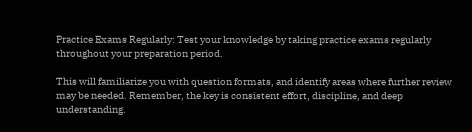Practice Exams Regularly: Test your knowledge by taking practice exams regularly throughout your preparation period.

This will familiarize you with question formats, and identify areas where further review may be needed. Remember, the key is consistent effort, discipline, and deep understanding.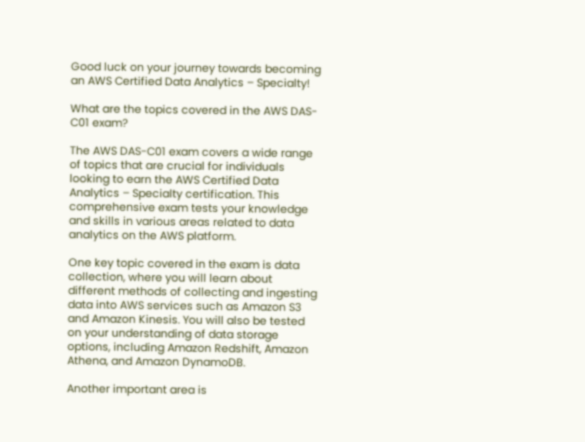Good luck on your journey towards becoming an AWS Certified Data Analytics – Specialty!

What are the topics covered in the AWS DAS-C01 exam?

The AWS DAS-C01 exam covers a wide range of topics that are crucial for individuals looking to earn the AWS Certified Data Analytics – Specialty certification. This comprehensive exam tests your knowledge and skills in various areas related to data analytics on the AWS platform.

One key topic covered in the exam is data collection, where you will learn about different methods of collecting and ingesting data into AWS services such as Amazon S3 and Amazon Kinesis. You will also be tested on your understanding of data storage options, including Amazon Redshift, Amazon Athena, and Amazon DynamoDB.

Another important area is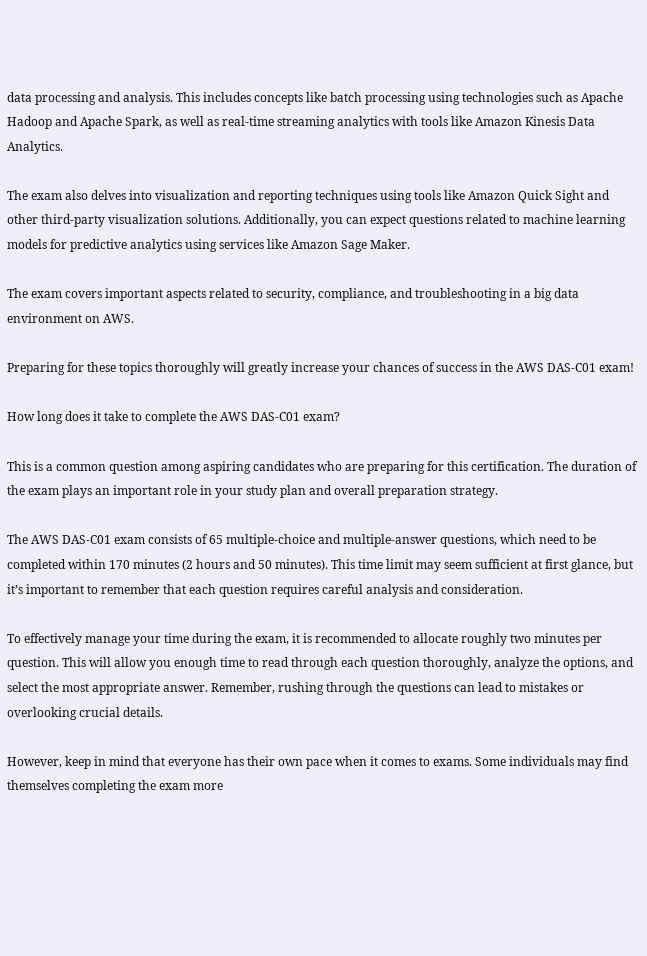data processing and analysis. This includes concepts like batch processing using technologies such as Apache Hadoop and Apache Spark, as well as real-time streaming analytics with tools like Amazon Kinesis Data Analytics.

The exam also delves into visualization and reporting techniques using tools like Amazon Quick Sight and other third-party visualization solutions. Additionally, you can expect questions related to machine learning models for predictive analytics using services like Amazon Sage Maker.

The exam covers important aspects related to security, compliance, and troubleshooting in a big data environment on AWS.

Preparing for these topics thoroughly will greatly increase your chances of success in the AWS DAS-C01 exam!

How long does it take to complete the AWS DAS-C01 exam?

This is a common question among aspiring candidates who are preparing for this certification. The duration of the exam plays an important role in your study plan and overall preparation strategy.

The AWS DAS-C01 exam consists of 65 multiple-choice and multiple-answer questions, which need to be completed within 170 minutes (2 hours and 50 minutes). This time limit may seem sufficient at first glance, but it’s important to remember that each question requires careful analysis and consideration.

To effectively manage your time during the exam, it is recommended to allocate roughly two minutes per question. This will allow you enough time to read through each question thoroughly, analyze the options, and select the most appropriate answer. Remember, rushing through the questions can lead to mistakes or overlooking crucial details.

However, keep in mind that everyone has their own pace when it comes to exams. Some individuals may find themselves completing the exam more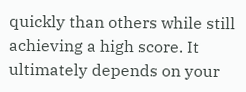quickly than others while still achieving a high score. It ultimately depends on your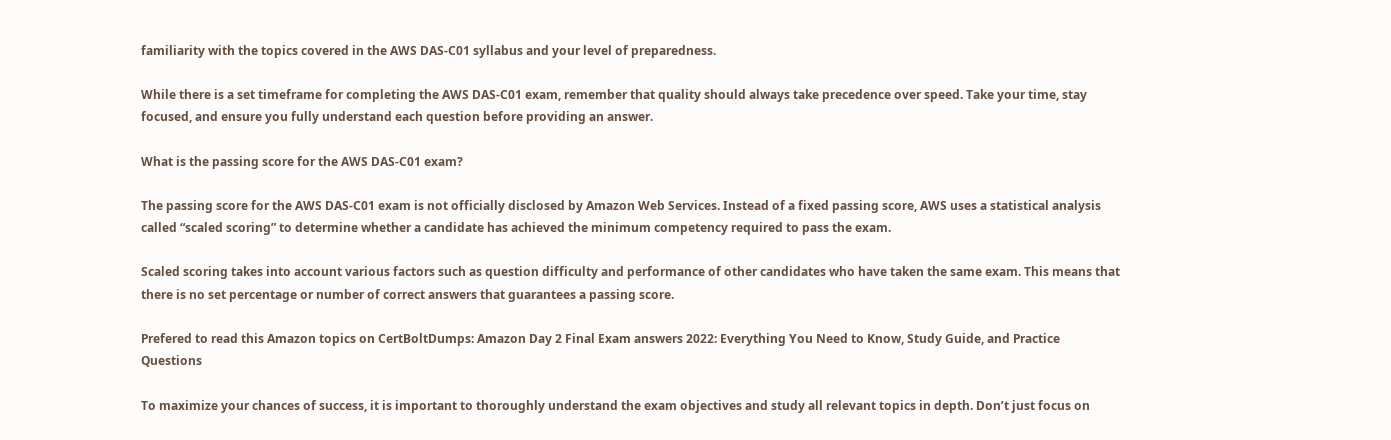familiarity with the topics covered in the AWS DAS-C01 syllabus and your level of preparedness.

While there is a set timeframe for completing the AWS DAS-C01 exam, remember that quality should always take precedence over speed. Take your time, stay focused, and ensure you fully understand each question before providing an answer.

What is the passing score for the AWS DAS-C01 exam?

The passing score for the AWS DAS-C01 exam is not officially disclosed by Amazon Web Services. Instead of a fixed passing score, AWS uses a statistical analysis called “scaled scoring” to determine whether a candidate has achieved the minimum competency required to pass the exam.

Scaled scoring takes into account various factors such as question difficulty and performance of other candidates who have taken the same exam. This means that there is no set percentage or number of correct answers that guarantees a passing score.

Prefered to read this Amazon topics on CertBoltDumps: Amazon Day 2 Final Exam answers 2022: Everything You Need to Know, Study Guide, and Practice Questions

To maximize your chances of success, it is important to thoroughly understand the exam objectives and study all relevant topics in depth. Don’t just focus on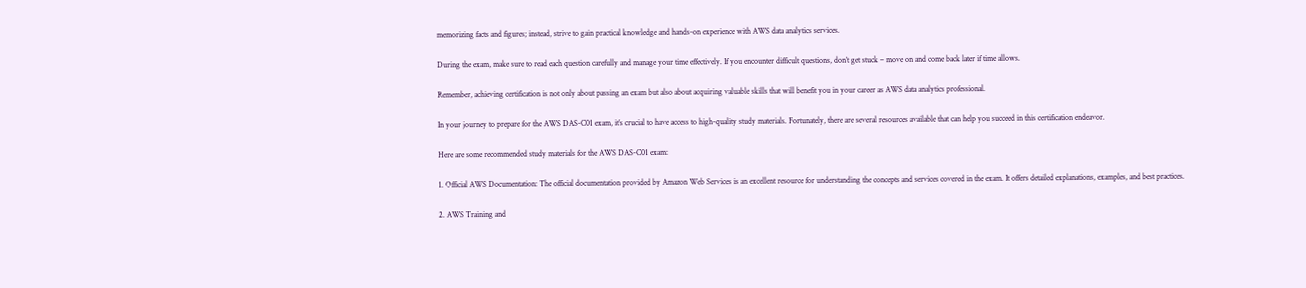memorizing facts and figures; instead, strive to gain practical knowledge and hands-on experience with AWS data analytics services.

During the exam, make sure to read each question carefully and manage your time effectively. If you encounter difficult questions, don’t get stuck – move on and come back later if time allows.

Remember, achieving certification is not only about passing an exam but also about acquiring valuable skills that will benefit you in your career as AWS data analytics professional.

In your journey to prepare for the AWS DAS-C01 exam, it’s crucial to have access to high-quality study materials. Fortunately, there are several resources available that can help you succeed in this certification endeavor.

Here are some recommended study materials for the AWS DAS-C01 exam:

1. Official AWS Documentation: The official documentation provided by Amazon Web Services is an excellent resource for understanding the concepts and services covered in the exam. It offers detailed explanations, examples, and best practices.

2. AWS Training and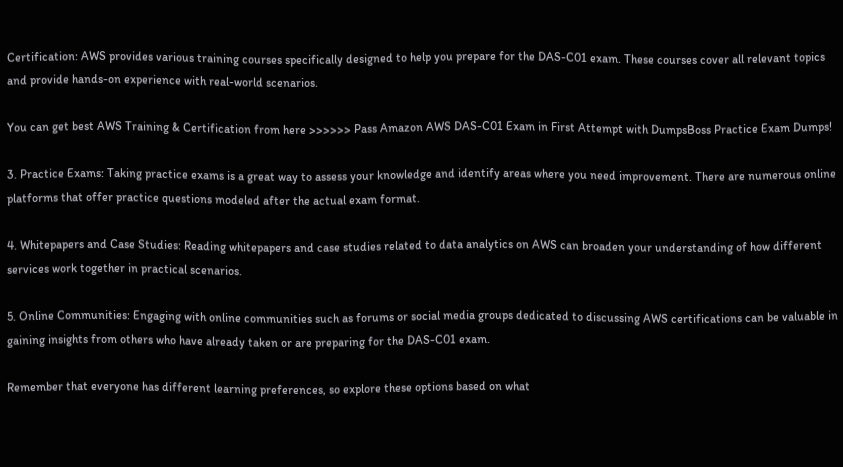Certification: AWS provides various training courses specifically designed to help you prepare for the DAS-C01 exam. These courses cover all relevant topics and provide hands-on experience with real-world scenarios.

You can get best AWS Training & Certification from here >>>>>> Pass Amazon AWS DAS-C01 Exam in First Attempt with DumpsBoss Practice Exam Dumps!

3. Practice Exams: Taking practice exams is a great way to assess your knowledge and identify areas where you need improvement. There are numerous online platforms that offer practice questions modeled after the actual exam format.

4. Whitepapers and Case Studies: Reading whitepapers and case studies related to data analytics on AWS can broaden your understanding of how different services work together in practical scenarios.

5. Online Communities: Engaging with online communities such as forums or social media groups dedicated to discussing AWS certifications can be valuable in gaining insights from others who have already taken or are preparing for the DAS-C01 exam.

Remember that everyone has different learning preferences, so explore these options based on what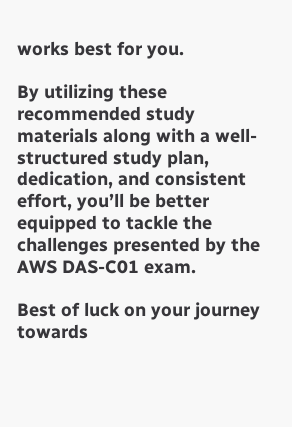works best for you.

By utilizing these recommended study materials along with a well-structured study plan, dedication, and consistent effort, you’ll be better equipped to tackle the challenges presented by the AWS DAS-C01 exam.

Best of luck on your journey towards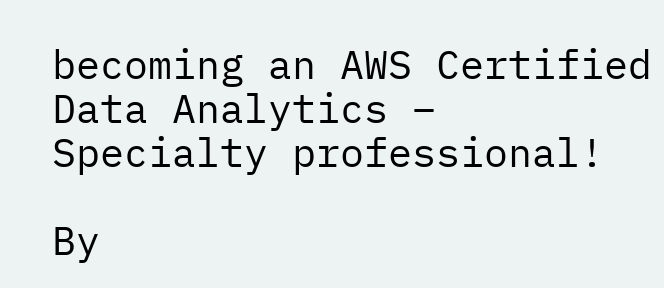becoming an AWS Certified Data Analytics – Specialty professional!

By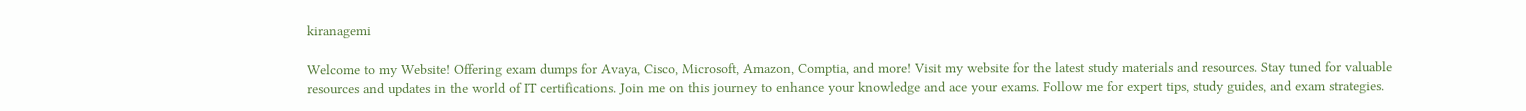kiranagemi

Welcome to my Website! Offering exam dumps for Avaya, Cisco, Microsoft, Amazon, Comptia, and more! Visit my website for the latest study materials and resources. Stay tuned for valuable resources and updates in the world of IT certifications. Join me on this journey to enhance your knowledge and ace your exams. Follow me for expert tips, study guides, and exam strategies.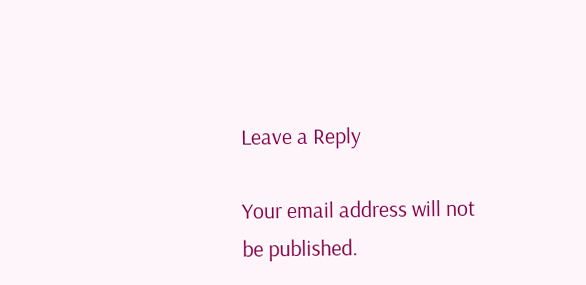Leave a Reply

Your email address will not be published.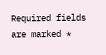Required fields are marked *